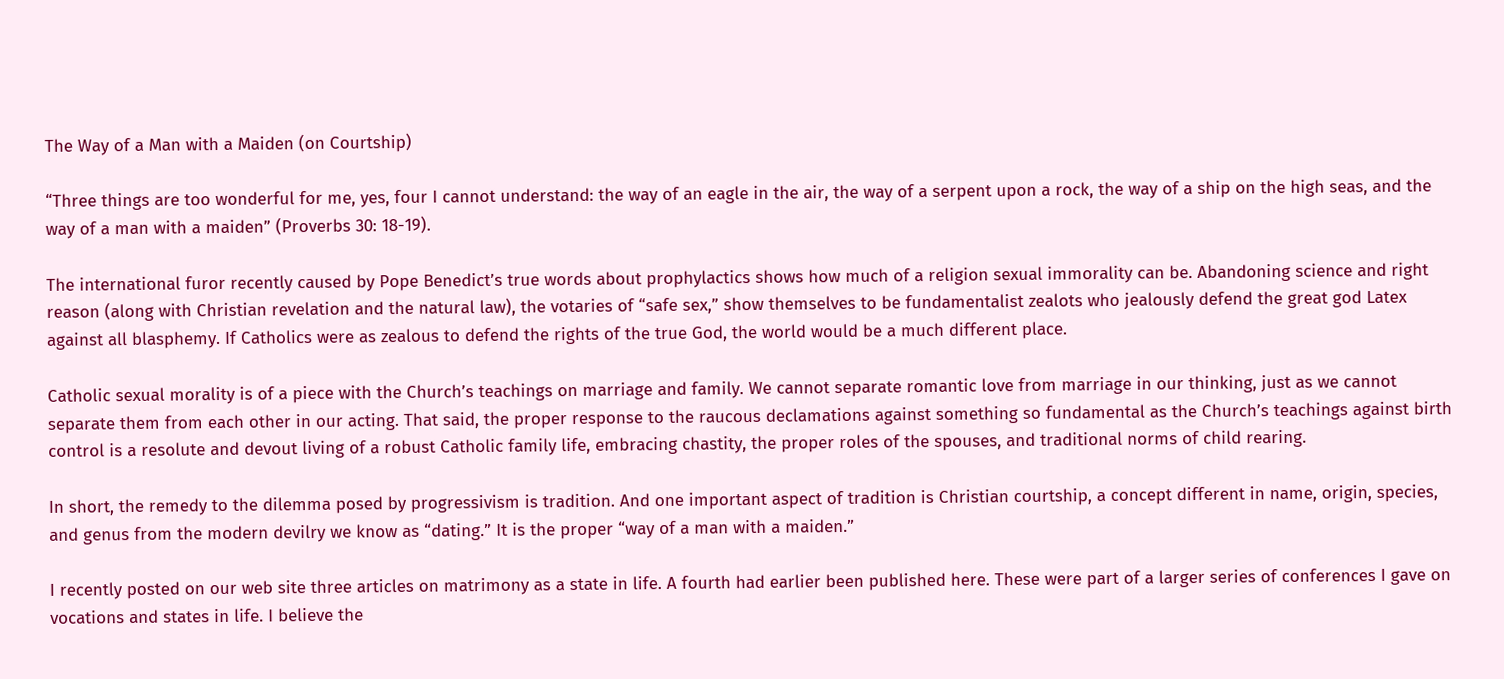The Way of a Man with a Maiden (on Courtship)

“Three things are too wonderful for me, yes, four I cannot understand: the way of an eagle in the air, the way of a serpent upon a rock, the way of a ship on the high seas, and the way of a man with a maiden” (Proverbs 30: 18-19).

The international furor recently caused by Pope Benedict’s true words about prophylactics shows how much of a religion sexual immorality can be. Abandoning science and right reason (along with Christian revelation and the natural law), the votaries of “safe sex,” show themselves to be fundamentalist zealots who jealously defend the great god Latex against all blasphemy. If Catholics were as zealous to defend the rights of the true God, the world would be a much different place.

Catholic sexual morality is of a piece with the Church’s teachings on marriage and family. We cannot separate romantic love from marriage in our thinking, just as we cannot separate them from each other in our acting. That said, the proper response to the raucous declamations against something so fundamental as the Church’s teachings against birth control is a resolute and devout living of a robust Catholic family life, embracing chastity, the proper roles of the spouses, and traditional norms of child rearing.

In short, the remedy to the dilemma posed by progressivism is tradition. And one important aspect of tradition is Christian courtship, a concept different in name, origin, species, and genus from the modern devilry we know as “dating.” It is the proper “way of a man with a maiden.”

I recently posted on our web site three articles on matrimony as a state in life. A fourth had earlier been published here. These were part of a larger series of conferences I gave on vocations and states in life. I believe the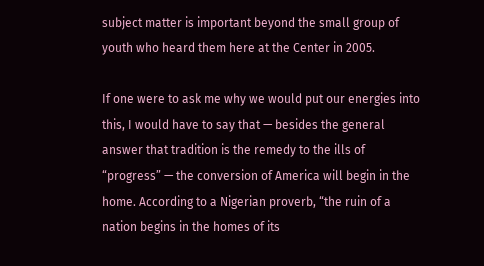subject matter is important beyond the small group of youth who heard them here at the Center in 2005.

If one were to ask me why we would put our energies into this, I would have to say that — besides the general answer that tradition is the remedy to the ills of “progress” — the conversion of America will begin in the home. According to a Nigerian proverb, “the ruin of a nation begins in the homes of its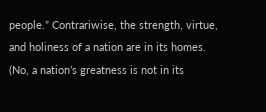people.” Contrariwise, the strength, virtue, and holiness of a nation are in its homes. (No, a nation’s greatness is not in its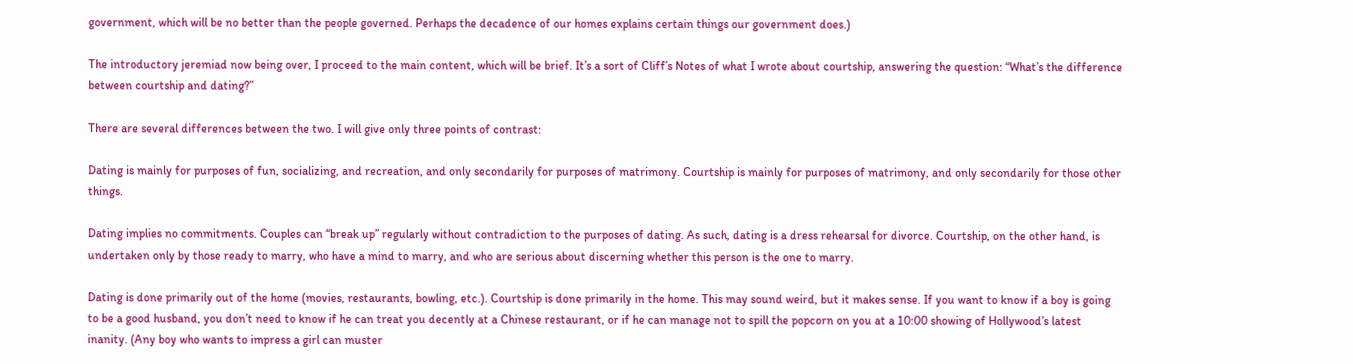government, which will be no better than the people governed. Perhaps the decadence of our homes explains certain things our government does.)

The introductory jeremiad now being over, I proceed to the main content, which will be brief. It’s a sort of Cliff’s Notes of what I wrote about courtship, answering the question: “What’s the difference between courtship and dating?”

There are several differences between the two. I will give only three points of contrast:

Dating is mainly for purposes of fun, socializing, and recreation, and only secondarily for purposes of matrimony. Courtship is mainly for purposes of matrimony, and only secondarily for those other things.

Dating implies no commitments. Couples can “break up” regularly without contradiction to the purposes of dating. As such, dating is a dress rehearsal for divorce. Courtship, on the other hand, is undertaken only by those ready to marry, who have a mind to marry, and who are serious about discerning whether this person is the one to marry.

Dating is done primarily out of the home (movies, restaurants, bowling, etc.). Courtship is done primarily in the home. This may sound weird, but it makes sense. If you want to know if a boy is going to be a good husband, you don’t need to know if he can treat you decently at a Chinese restaurant, or if he can manage not to spill the popcorn on you at a 10:00 showing of Hollywood’s latest inanity. (Any boy who wants to impress a girl can muster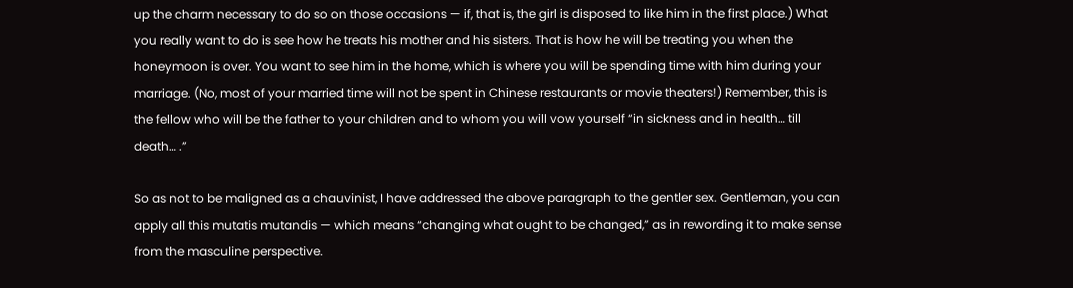up the charm necessary to do so on those occasions — if, that is, the girl is disposed to like him in the first place.) What you really want to do is see how he treats his mother and his sisters. That is how he will be treating you when the honeymoon is over. You want to see him in the home, which is where you will be spending time with him during your marriage. (No, most of your married time will not be spent in Chinese restaurants or movie theaters!) Remember, this is the fellow who will be the father to your children and to whom you will vow yourself “in sickness and in health… till death… .”

So as not to be maligned as a chauvinist, I have addressed the above paragraph to the gentler sex. Gentleman, you can apply all this mutatis mutandis — which means “changing what ought to be changed,” as in rewording it to make sense from the masculine perspective.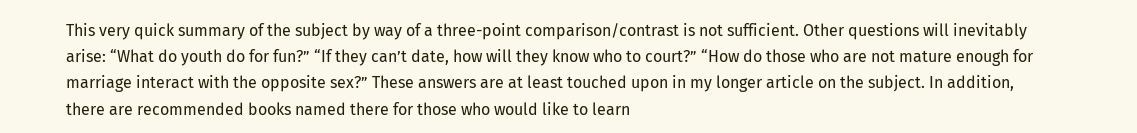This very quick summary of the subject by way of a three-point comparison/contrast is not sufficient. Other questions will inevitably arise: “What do youth do for fun?” “If they can’t date, how will they know who to court?” “How do those who are not mature enough for marriage interact with the opposite sex?” These answers are at least touched upon in my longer article on the subject. In addition, there are recommended books named there for those who would like to learn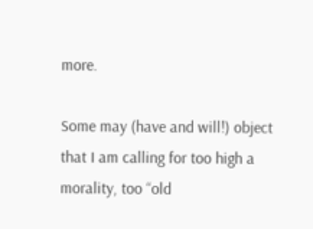more.

Some may (have and will!) object that I am calling for too high a morality, too “old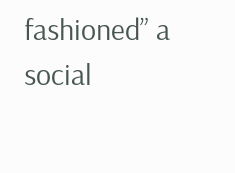fashioned” a social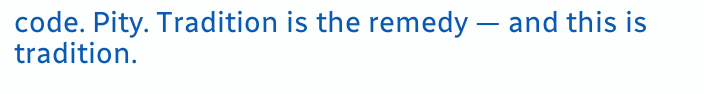code. Pity. Tradition is the remedy — and this is tradition.